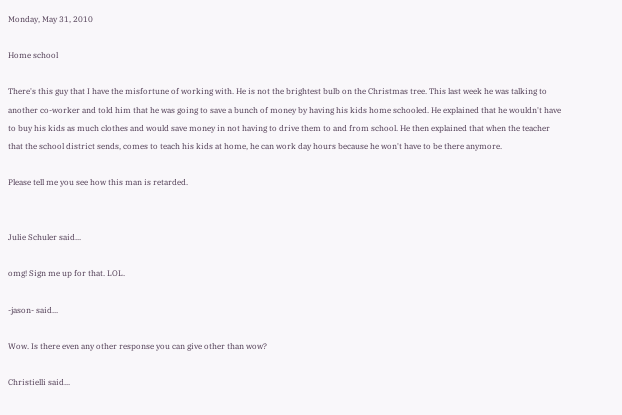Monday, May 31, 2010

Home school

There's this guy that I have the misfortune of working with. He is not the brightest bulb on the Christmas tree. This last week he was talking to another co-worker and told him that he was going to save a bunch of money by having his kids home schooled. He explained that he wouldn't have to buy his kids as much clothes and would save money in not having to drive them to and from school. He then explained that when the teacher that the school district sends, comes to teach his kids at home, he can work day hours because he won't have to be there anymore.

Please tell me you see how this man is retarded.


Julie Schuler said...

omg! Sign me up for that. LOL.

-jason- said...

Wow. Is there even any other response you can give other than wow?

Christielli said...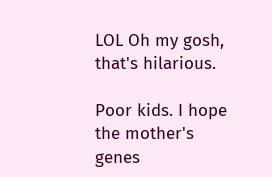LOL Oh my gosh, that's hilarious.

Poor kids. I hope the mother's genes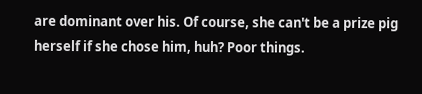are dominant over his. Of course, she can't be a prize pig herself if she chose him, huh? Poor things.